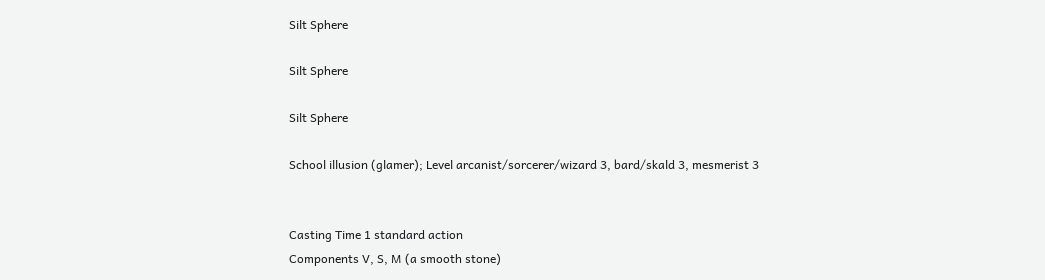Silt Sphere

Silt Sphere

Silt Sphere

School illusion (glamer); Level arcanist/sorcerer/wizard 3, bard/skald 3, mesmerist 3


Casting Time 1 standard action
Components V, S, M (a smooth stone)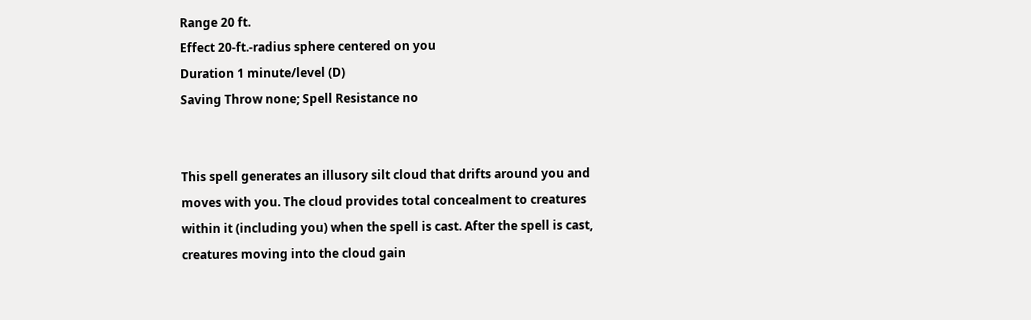Range 20 ft.
Effect 20-ft.-radius sphere centered on you
Duration 1 minute/level (D)
Saving Throw none; Spell Resistance no


This spell generates an illusory silt cloud that drifts around you and moves with you. The cloud provides total concealment to creatures within it (including you) when the spell is cast. After the spell is cast, creatures moving into the cloud gain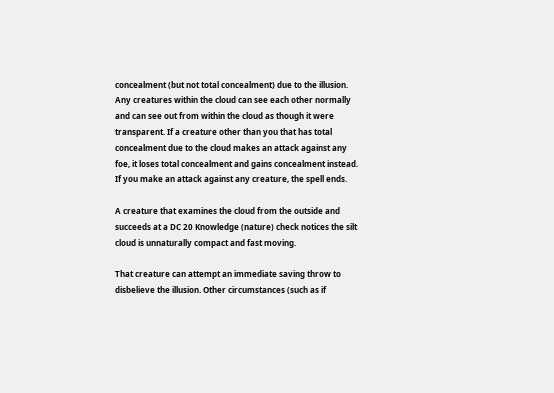concealment (but not total concealment) due to the illusion. Any creatures within the cloud can see each other normally and can see out from within the cloud as though it were transparent. If a creature other than you that has total concealment due to the cloud makes an attack against any foe, it loses total concealment and gains concealment instead. If you make an attack against any creature, the spell ends.

A creature that examines the cloud from the outside and succeeds at a DC 20 Knowledge (nature) check notices the silt cloud is unnaturally compact and fast moving.

That creature can attempt an immediate saving throw to disbelieve the illusion. Other circumstances (such as if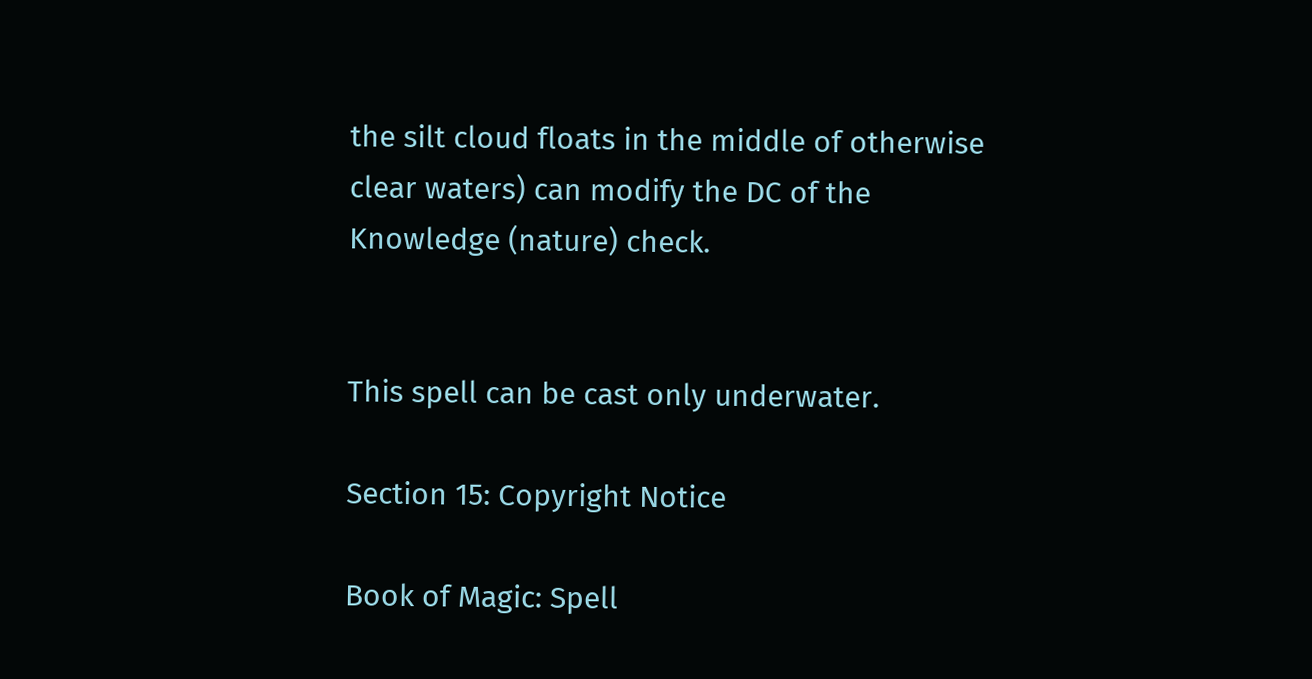the silt cloud floats in the middle of otherwise clear waters) can modify the DC of the Knowledge (nature) check.


This spell can be cast only underwater.

Section 15: Copyright Notice

Book of Magic: Spell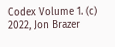Codex Volume 1. (c) 2022, Jon Brazer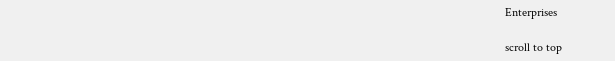Enterprises

scroll to top